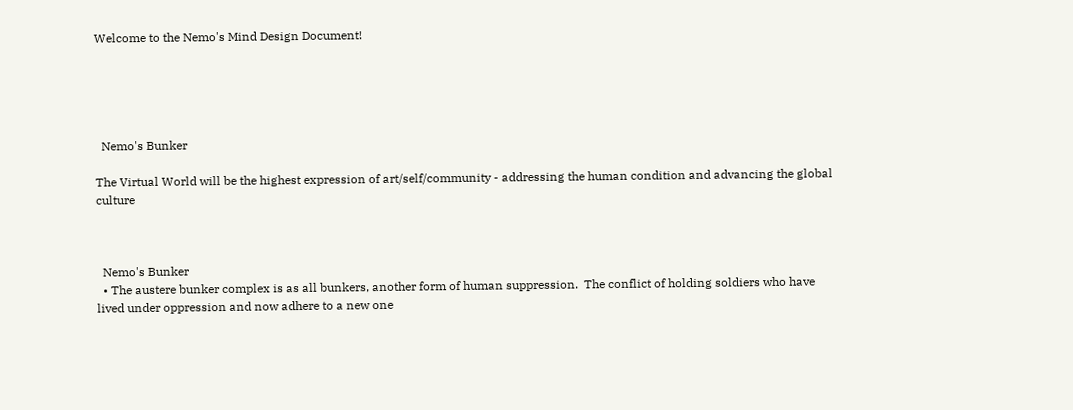Welcome to the Nemo's Mind Design Document!





  Nemo's Bunker

The Virtual World will be the highest expression of art/self/community - addressing the human condition and advancing the global culture



  Nemo's Bunker
  • The austere bunker complex is as all bunkers, another form of human suppression.  The conflict of holding soldiers who have lived under oppression and now adhere to a new one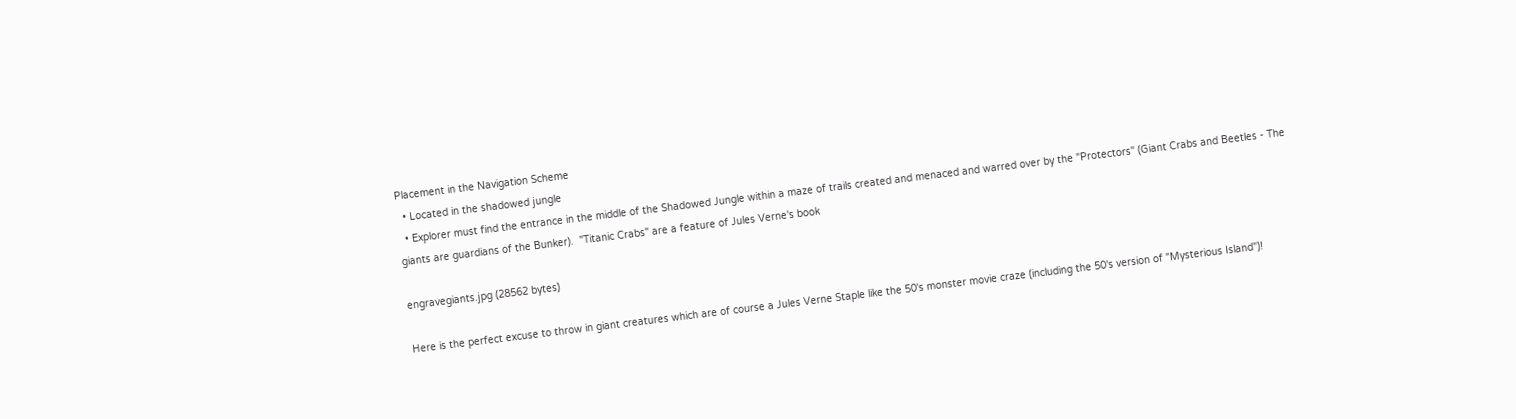Placement in the Navigation Scheme
  • Located in the shadowed jungle
  • Explorer must find the entrance in the middle of the Shadowed Jungle within a maze of trails created and menaced and warred over by the "Protectors" (Giant Crabs and Beetles - The giants are guardians of the Bunker).  "Titanic Crabs" are a feature of Jules Verne's book

engravegiants.jpg (28562 bytes)

Here is the perfect excuse to throw in giant creatures which are of course a Jules Verne Staple like the 50's monster movie craze (including the 50's version of "Mysterious Island")!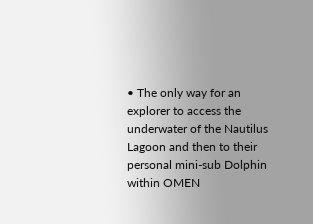• The only way for an explorer to access the underwater of the Nautilus Lagoon and then to their personal mini-sub Dolphin within OMEN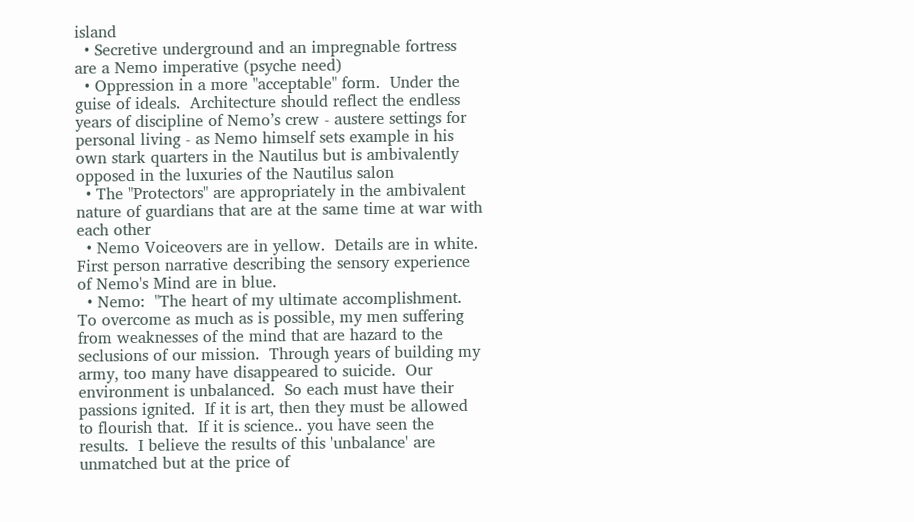island
  • Secretive underground and an impregnable fortress are a Nemo imperative (psyche need)
  • Oppression in a more "acceptable" form.  Under the guise of ideals.  Architecture should reflect the endless years of discipline of Nemo’s crew - austere settings for personal living - as Nemo himself sets example in his own stark quarters in the Nautilus but is ambivalently opposed in the luxuries of the Nautilus salon
  • The "Protectors" are appropriately in the ambivalent nature of guardians that are at the same time at war with each other
  • Nemo Voiceovers are in yellow.  Details are in white.  First person narrative describing the sensory experience of Nemo's Mind are in blue.
  • Nemo:  "The heart of my ultimate accomplishment.  To overcome as much as is possible, my men suffering from weaknesses of the mind that are hazard to the seclusions of our mission.  Through years of building my army, too many have disappeared to suicide.  Our environment is unbalanced.  So each must have their passions ignited.  If it is art, then they must be allowed to flourish that.  If it is science.. you have seen the results.  I believe the results of this 'unbalance' are unmatched but at the price of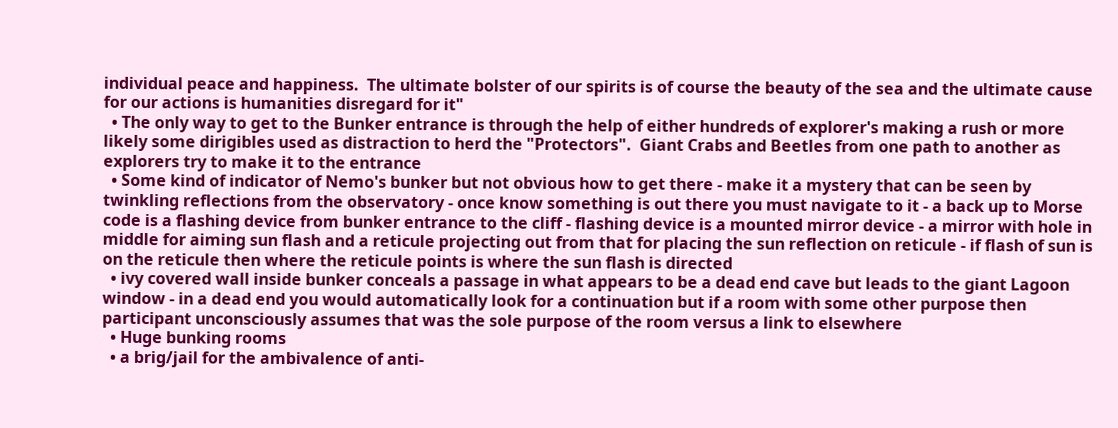individual peace and happiness.  The ultimate bolster of our spirits is of course the beauty of the sea and the ultimate cause for our actions is humanities disregard for it"
  • The only way to get to the Bunker entrance is through the help of either hundreds of explorer's making a rush or more likely some dirigibles used as distraction to herd the "Protectors".  Giant Crabs and Beetles from one path to another as explorers try to make it to the entrance
  • Some kind of indicator of Nemo's bunker but not obvious how to get there - make it a mystery that can be seen by twinkling reflections from the observatory - once know something is out there you must navigate to it - a back up to Morse code is a flashing device from bunker entrance to the cliff - flashing device is a mounted mirror device - a mirror with hole in middle for aiming sun flash and a reticule projecting out from that for placing the sun reflection on reticule - if flash of sun is on the reticule then where the reticule points is where the sun flash is directed
  • ivy covered wall inside bunker conceals a passage in what appears to be a dead end cave but leads to the giant Lagoon window - in a dead end you would automatically look for a continuation but if a room with some other purpose then participant unconsciously assumes that was the sole purpose of the room versus a link to elsewhere
  • Huge bunking rooms
  • a brig/jail for the ambivalence of anti-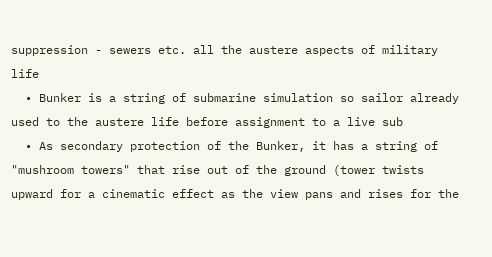suppression - sewers etc. all the austere aspects of military life
  • Bunker is a string of submarine simulation so sailor already used to the austere life before assignment to a live sub
  • As secondary protection of the Bunker, it has a string of "mushroom towers" that rise out of the ground (tower twists upward for a cinematic effect as the view pans and rises for the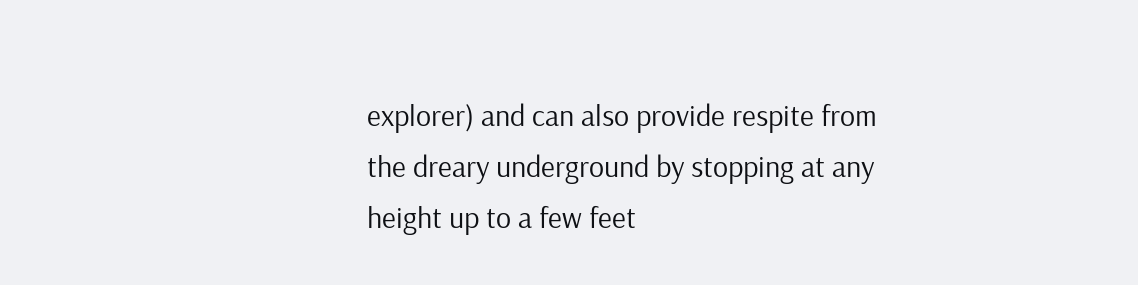explorer) and can also provide respite from the dreary underground by stopping at any height up to a few feet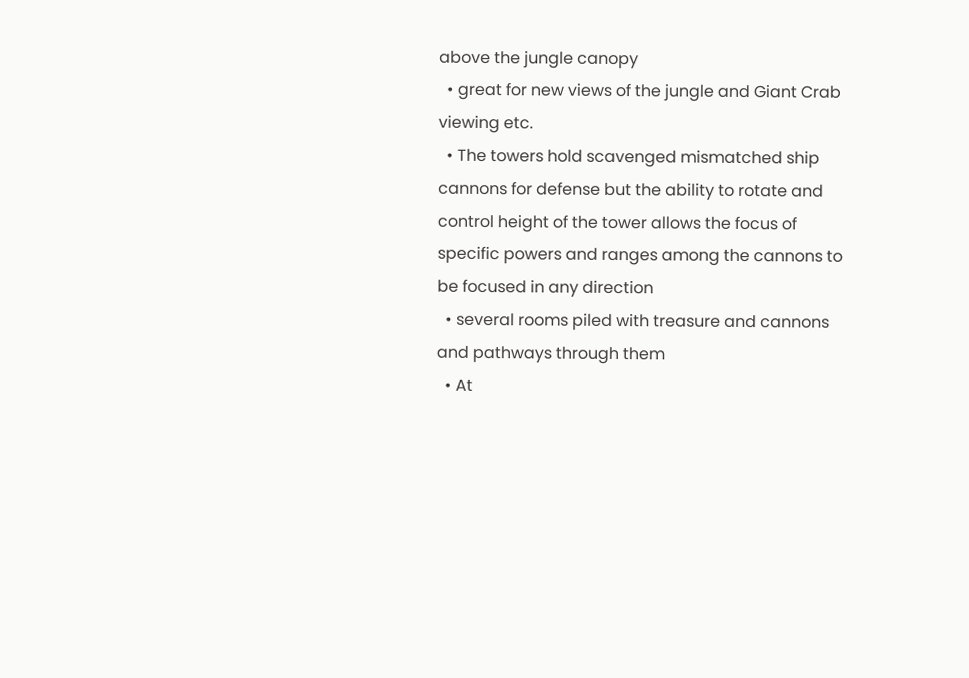above the jungle canopy
  • great for new views of the jungle and Giant Crab viewing etc.
  • The towers hold scavenged mismatched ship cannons for defense but the ability to rotate and control height of the tower allows the focus of specific powers and ranges among the cannons to be focused in any direction
  • several rooms piled with treasure and cannons and pathways through them
  • At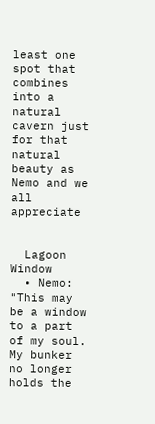least one spot that combines into a natural cavern just for that natural beauty as Nemo and we all appreciate


  Lagoon Window
  • Nemo: "This may be a window to a part of my soul.  My bunker no longer holds the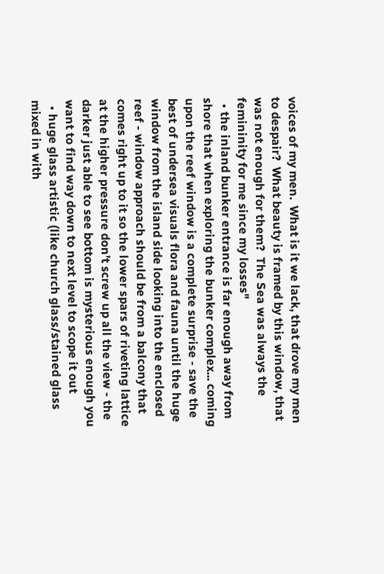voices of my men.  What is it we lack, that drove my men to despair?  What beauty is framed by this window, that was not enough for them?  The Sea was always the femininity for me since my losses"
  • the inland bunker entrance is far enough away from shore that when exploring the bunker complex... coming upon the reef window is a complete surprise - save the best of undersea visuals flora and fauna until the huge window from the island side looking into the enclosed reef - window approach should be from a balcony that comes right up to it so the lower spars of riveting lattice at the higher pressure don’t screw up all the view - the darker just able to see bottom is mysterious enough you want to find way down to next level to scope it out
  • huge glass artistic (like church glass/stained glass mixed in with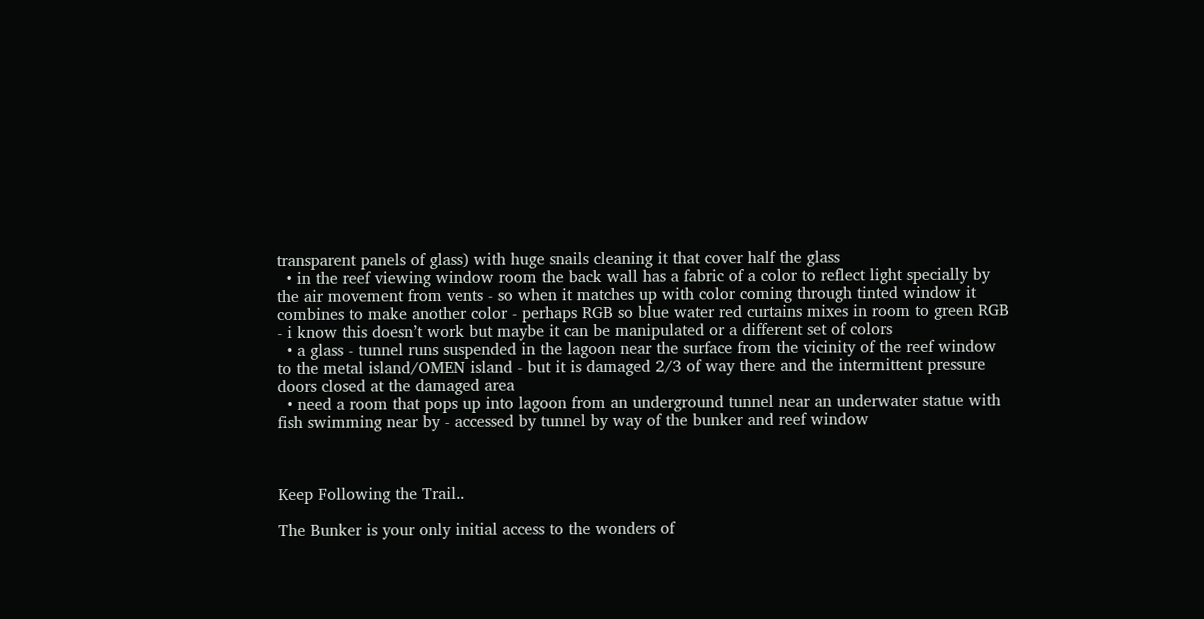transparent panels of glass) with huge snails cleaning it that cover half the glass
  • in the reef viewing window room the back wall has a fabric of a color to reflect light specially by the air movement from vents - so when it matches up with color coming through tinted window it combines to make another color - perhaps RGB so blue water red curtains mixes in room to green RGB - i know this doesn’t work but maybe it can be manipulated or a different set of colors
  • a glass - tunnel runs suspended in the lagoon near the surface from the vicinity of the reef window to the metal island/OMEN island - but it is damaged 2/3 of way there and the intermittent pressure doors closed at the damaged area
  • need a room that pops up into lagoon from an underground tunnel near an underwater statue with fish swimming near by - accessed by tunnel by way of the bunker and reef window



Keep Following the Trail..

The Bunker is your only initial access to the wonders of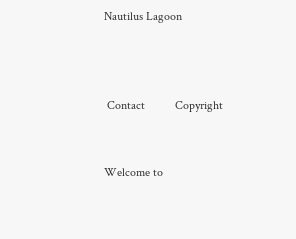Nautilus Lagoon



 Contact          Copyright


Welcome to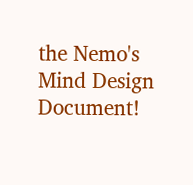the Nemo's Mind Design Document!